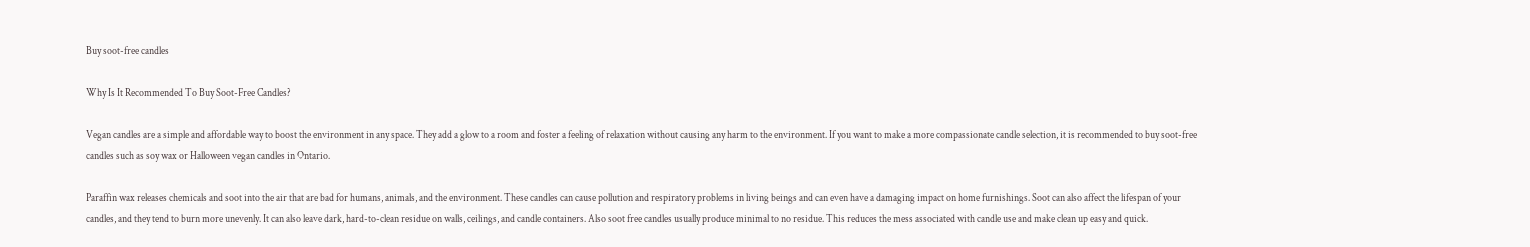Buy soot-free candles

Why Is It Recommended To Buy Soot-Free Candles?

Vegan candles are a simple and affordable way to boost the environment in any space. They add a glow to a room and foster a feeling of relaxation without causing any harm to the environment. If you want to make a more compassionate candle selection, it is recommended to buy soot-free candles such as soy wax or Halloween vegan candles in Ontario.

Paraffin wax releases chemicals and soot into the air that are bad for humans, animals, and the environment. These candles can cause pollution and respiratory problems in living beings and can even have a damaging impact on home furnishings. Soot can also affect the lifespan of your candles, and they tend to burn more unevenly. It can also leave dark, hard-to-clean residue on walls, ceilings, and candle containers. Also soot free candles usually produce minimal to no residue. This reduces the mess associated with candle use and make clean up easy and quick.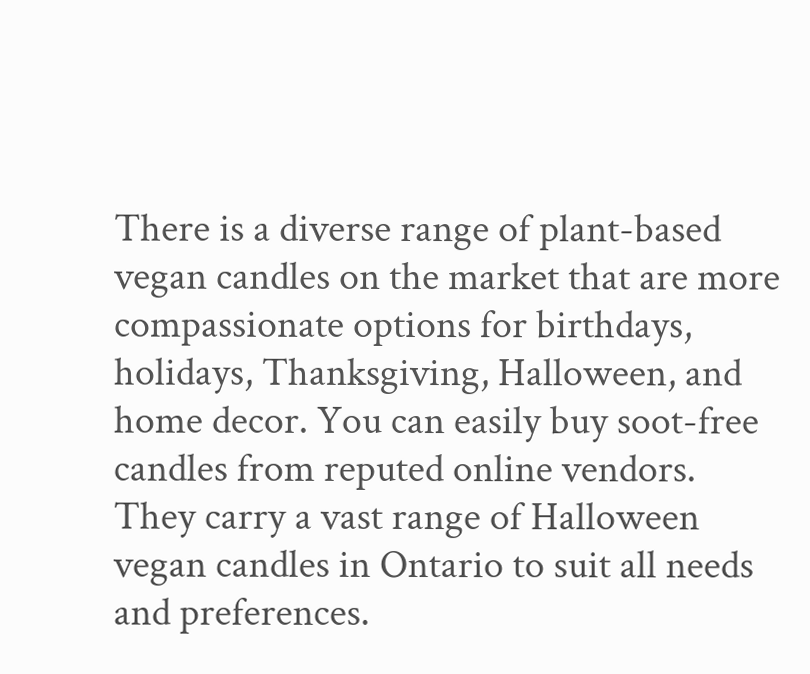There is a diverse range of plant-based vegan candles on the market that are more compassionate options for birthdays, holidays, Thanksgiving, Halloween, and home decor. You can easily buy soot-free candles from reputed online vendors. They carry a vast range of Halloween vegan candles in Ontario to suit all needs and preferences.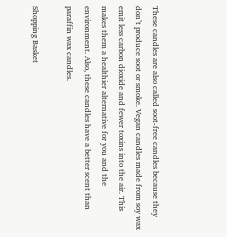These candles are also called soot-free candles because they don’t produce soot or smoke. Vegan candles made from soy wax emit less carbon dioxide and fewer toxins into the air. This makes them a healthier alternative for you and the environment. Also, these candles have a better scent than paraffin wax candles.

Shopping Basket